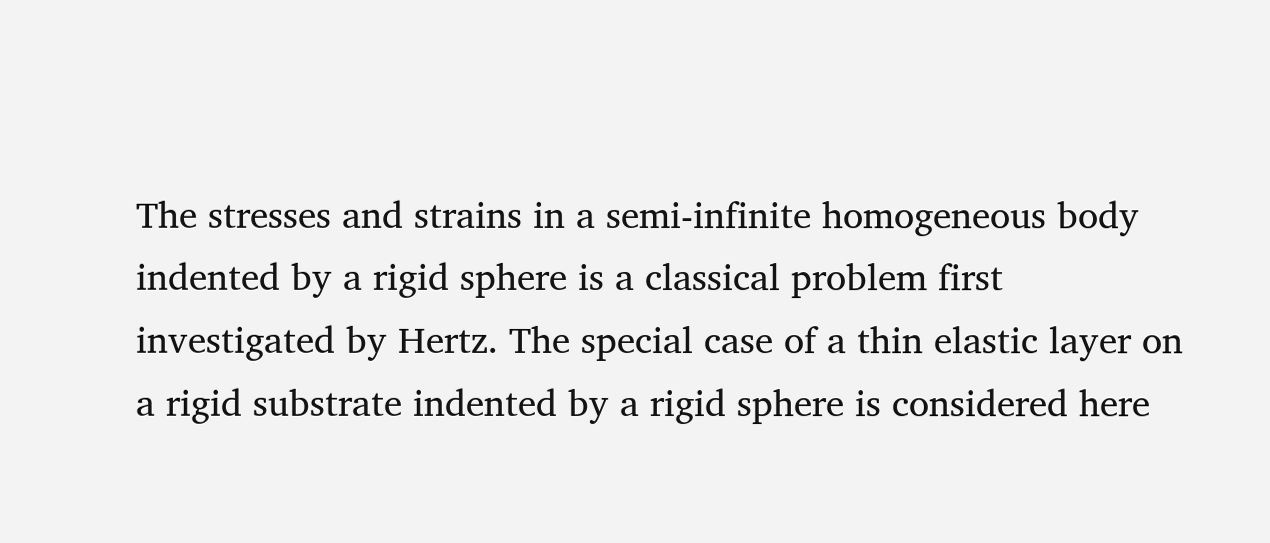The stresses and strains in a semi-infinite homogeneous body indented by a rigid sphere is a classical problem first investigated by Hertz. The special case of a thin elastic layer on a rigid substrate indented by a rigid sphere is considered here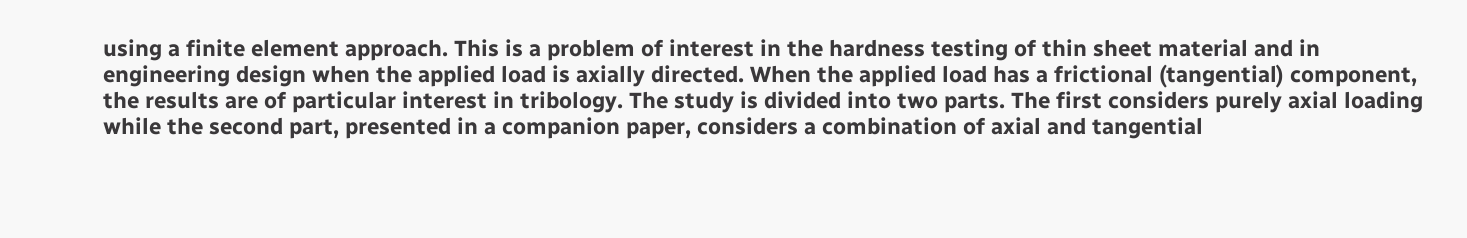using a finite element approach. This is a problem of interest in the hardness testing of thin sheet material and in engineering design when the applied load is axially directed. When the applied load has a frictional (tangential) component, the results are of particular interest in tribology. The study is divided into two parts. The first considers purely axial loading while the second part, presented in a companion paper, considers a combination of axial and tangential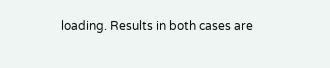loading. Results in both cases are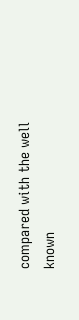compared with the well known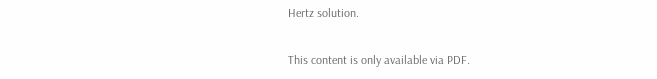Hertz solution.

This content is only available via PDF.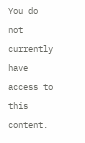You do not currently have access to this content.